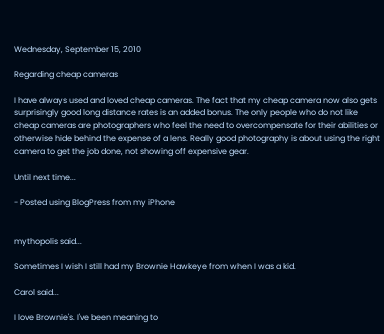Wednesday, September 15, 2010

Regarding cheap cameras

I have always used and loved cheap cameras. The fact that my cheap camera now also gets surprisingly good long distance rates is an added bonus. The only people who do not like cheap cameras are photographers who feel the need to overcompensate for their abilities or otherwise hide behind the expense of a lens. Really good photography is about using the right camera to get the job done, not showing off expensive gear.

Until next time...

- Posted using BlogPress from my iPhone


mythopolis said...

Sometimes I wish I still had my Brownie Hawkeye from when I was a kid.

Carol said...

I love Brownie's. I've been meaning to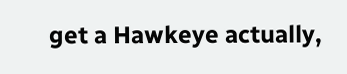get a Hawkeye actually,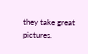they take great pictures.